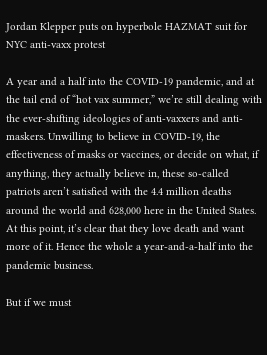Jordan Klepper puts on hyperbole HAZMAT suit for NYC anti-vaxx protest

A year and a half into the COVID-19 pandemic, and at the tail end of “hot vax summer,” we’re still dealing with the ever-shifting ideologies of anti-vaxxers and anti-maskers. Unwilling to believe in COVID-19, the effectiveness of masks or vaccines, or decide on what, if anything, they actually believe in, these so-called patriots aren’t satisfied with the 4.4 million deaths around the world and 628,000 here in the United States. At this point, it’s clear that they love death and want more of it. Hence the whole a year-and-a-half into the pandemic business.

But if we must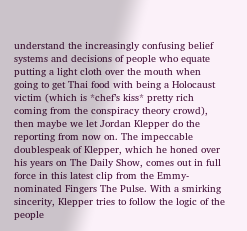understand the increasingly confusing belief systems and decisions of people who equate putting a light cloth over the mouth when going to get Thai food with being a Holocaust victim (which is *chef’s kiss* pretty rich coming from the conspiracy theory crowd), then maybe we let Jordan Klepper do the reporting from now on. The impeccable doublespeak of Klepper, which he honed over his years on The Daily Show, comes out in full force in this latest clip from the Emmy-nominated Fingers The Pulse. With a smirking sincerity, Klepper tries to follow the logic of the people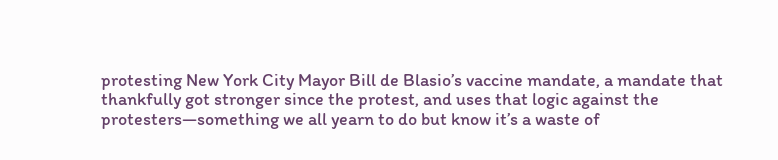protesting New York City Mayor Bill de Blasio’s vaccine mandate, a mandate that thankfully got stronger since the protest, and uses that logic against the protesters—something we all yearn to do but know it’s a waste of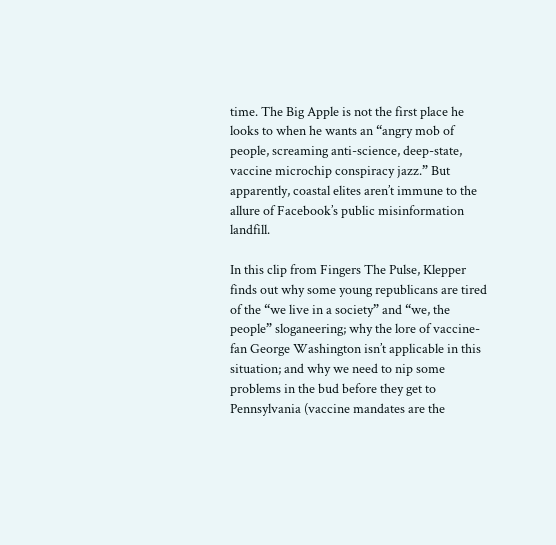time. The Big Apple is not the first place he looks to when he wants an “angry mob of people, screaming anti-science, deep-state, vaccine microchip conspiracy jazz.” But apparently, coastal elites aren’t immune to the allure of Facebook’s public misinformation landfill.

In this clip from Fingers The Pulse, Klepper finds out why some young republicans are tired of the “we live in a society” and “we, the people” sloganeering; why the lore of vaccine-fan George Washington isn’t applicable in this situation; and why we need to nip some problems in the bud before they get to Pennsylvania (vaccine mandates are the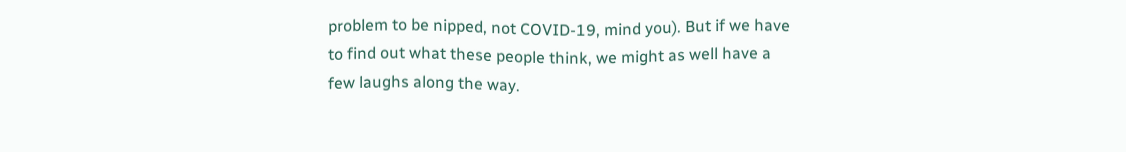problem to be nipped, not COVID-19, mind you). But if we have to find out what these people think, we might as well have a few laughs along the way.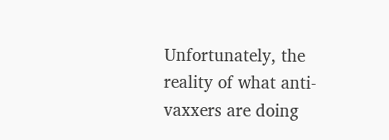Unfortunately, the reality of what anti-vaxxers are doing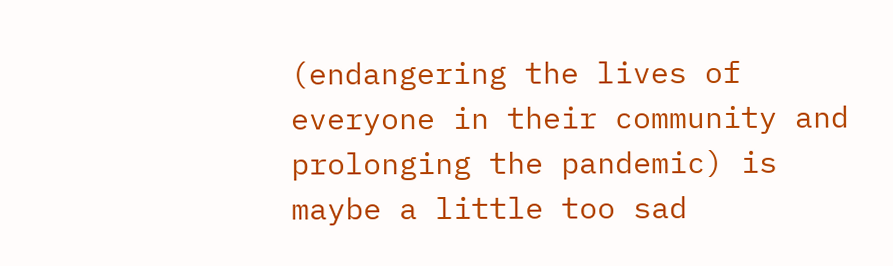(endangering the lives of everyone in their community and prolonging the pandemic) is maybe a little too sad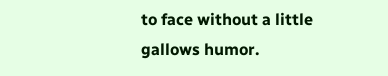to face without a little gallows humor.